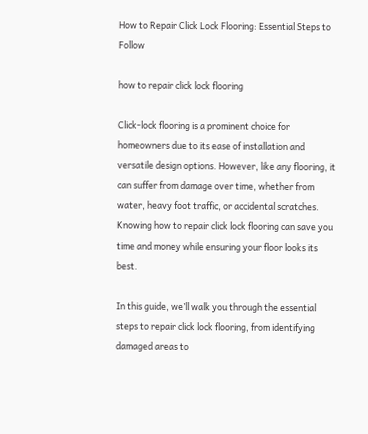How to Repair Click Lock Flooring: Essential Steps to Follow

how to repair click lock flooring

Click-lock flooring is a prominent choice for homeowners due to its ease of installation and versatile design options. However, like any flooring, it can suffer from damage over time, whether from water, heavy foot traffic, or accidental scratches. Knowing how to repair click lock flooring can save you time and money while ensuring your floor looks its best.

In this guide, we’ll walk you through the essential steps to repair click lock flooring, from identifying damaged areas to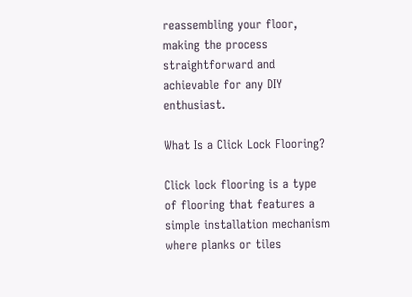reassembling your floor, making the process straightforward and achievable for any DIY enthusiast.

What Is a Click Lock Flooring?

Click lock flooring is a type of flooring that features a simple installation mechanism where planks or tiles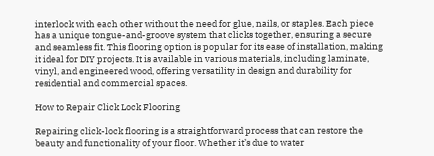interlock with each other without the need for glue, nails, or staples. Each piece has a unique tongue-and-groove system that clicks together, ensuring a secure and seamless fit. This flooring option is popular for its ease of installation, making it ideal for DIY projects. It is available in various materials, including laminate, vinyl, and engineered wood, offering versatility in design and durability for residential and commercial spaces.

How to Repair Click Lock Flooring

Repairing click-lock flooring is a straightforward process that can restore the beauty and functionality of your floor. Whether it’s due to water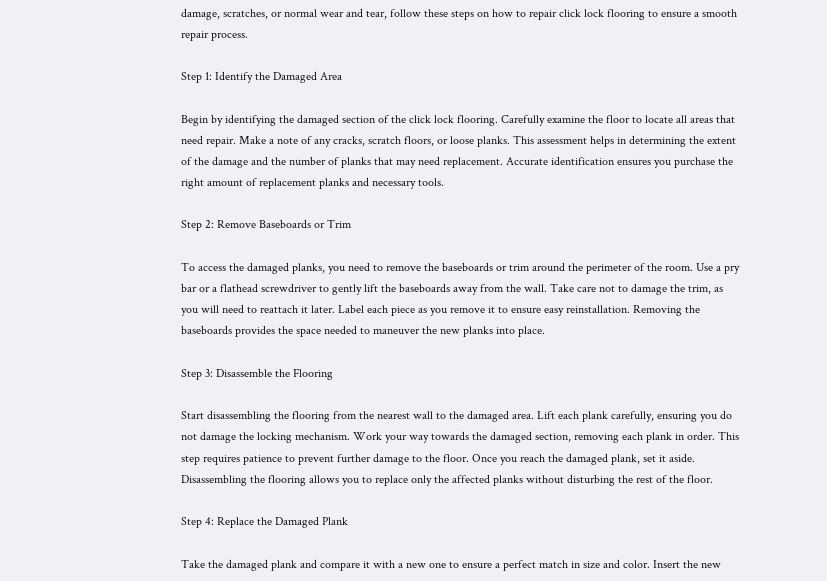damage, scratches, or normal wear and tear, follow these steps on how to repair click lock flooring to ensure a smooth repair process.

Step 1: Identify the Damaged Area

Begin by identifying the damaged section of the click lock flooring. Carefully examine the floor to locate all areas that need repair. Make a note of any cracks, scratch floors, or loose planks. This assessment helps in determining the extent of the damage and the number of planks that may need replacement. Accurate identification ensures you purchase the right amount of replacement planks and necessary tools.

Step 2: Remove Baseboards or Trim

To access the damaged planks, you need to remove the baseboards or trim around the perimeter of the room. Use a pry bar or a flathead screwdriver to gently lift the baseboards away from the wall. Take care not to damage the trim, as you will need to reattach it later. Label each piece as you remove it to ensure easy reinstallation. Removing the baseboards provides the space needed to maneuver the new planks into place.

Step 3: Disassemble the Flooring

Start disassembling the flooring from the nearest wall to the damaged area. Lift each plank carefully, ensuring you do not damage the locking mechanism. Work your way towards the damaged section, removing each plank in order. This step requires patience to prevent further damage to the floor. Once you reach the damaged plank, set it aside. Disassembling the flooring allows you to replace only the affected planks without disturbing the rest of the floor.

Step 4: Replace the Damaged Plank

Take the damaged plank and compare it with a new one to ensure a perfect match in size and color. Insert the new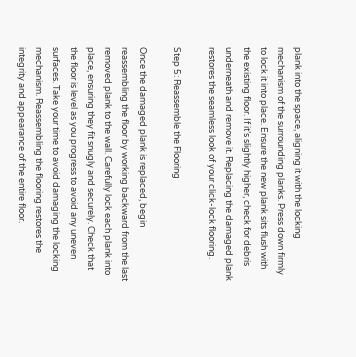plank into the space, aligning it with the locking mechanism of the surrounding planks. Press down firmly to lock it into place. Ensure the new plank sits flush with the existing floor. If it’s slightly higher, check for debris underneath and remove it. Replacing the damaged plank restores the seamless look of your click-lock flooring.

Step 5: Reassemble the Flooring

Once the damaged plank is replaced, begin reassembling the floor by working backward from the last removed plank to the wall. Carefully lock each plank into place, ensuring they fit snugly and securely. Check that the floor is level as you progress to avoid any uneven surfaces. Take your time to avoid damaging the locking mechanism. Reassembling the flooring restores the integrity and appearance of the entire floor.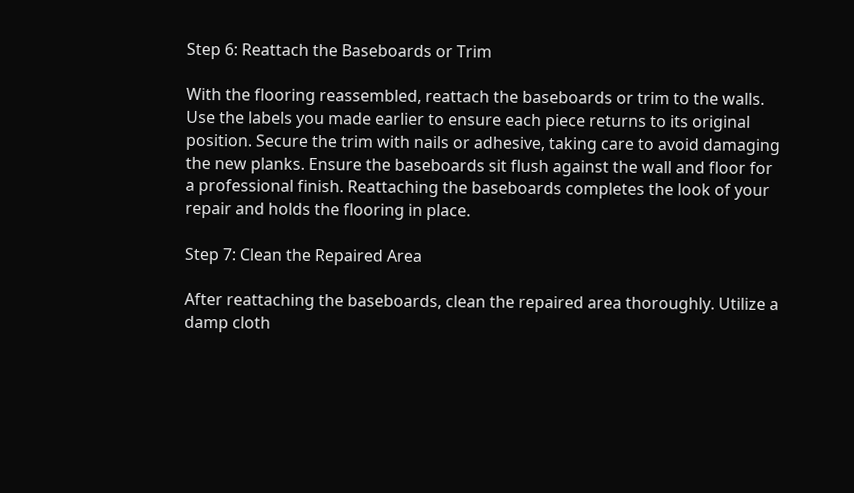Step 6: Reattach the Baseboards or Trim

With the flooring reassembled, reattach the baseboards or trim to the walls. Use the labels you made earlier to ensure each piece returns to its original position. Secure the trim with nails or adhesive, taking care to avoid damaging the new planks. Ensure the baseboards sit flush against the wall and floor for a professional finish. Reattaching the baseboards completes the look of your repair and holds the flooring in place.

Step 7: Clean the Repaired Area

After reattaching the baseboards, clean the repaired area thoroughly. Utilize a damp cloth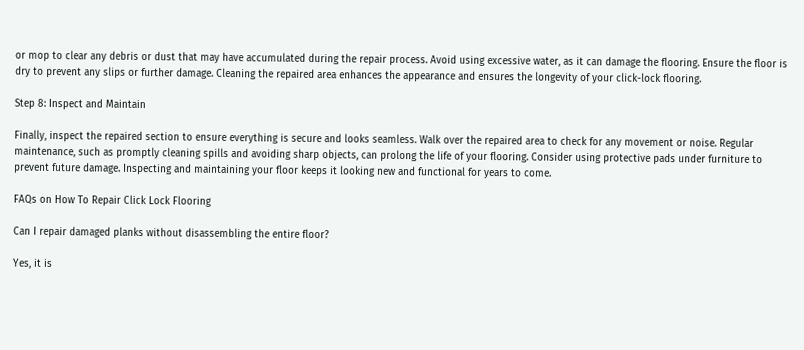or mop to clear any debris or dust that may have accumulated during the repair process. Avoid using excessive water, as it can damage the flooring. Ensure the floor is dry to prevent any slips or further damage. Cleaning the repaired area enhances the appearance and ensures the longevity of your click-lock flooring.

Step 8: Inspect and Maintain

Finally, inspect the repaired section to ensure everything is secure and looks seamless. Walk over the repaired area to check for any movement or noise. Regular maintenance, such as promptly cleaning spills and avoiding sharp objects, can prolong the life of your flooring. Consider using protective pads under furniture to prevent future damage. Inspecting and maintaining your floor keeps it looking new and functional for years to come.

FAQs on How To Repair Click Lock Flooring

Can I repair damaged planks without disassembling the entire floor?

Yes, it is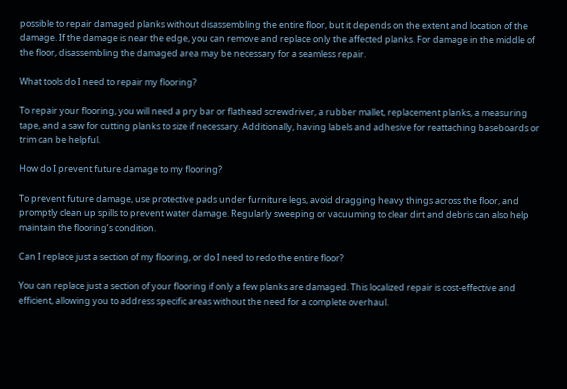possible to repair damaged planks without disassembling the entire floor, but it depends on the extent and location of the damage. If the damage is near the edge, you can remove and replace only the affected planks. For damage in the middle of the floor, disassembling the damaged area may be necessary for a seamless repair.

What tools do I need to repair my flooring?

To repair your flooring, you will need a pry bar or flathead screwdriver, a rubber mallet, replacement planks, a measuring tape, and a saw for cutting planks to size if necessary. Additionally, having labels and adhesive for reattaching baseboards or trim can be helpful.

How do I prevent future damage to my flooring?

To prevent future damage, use protective pads under furniture legs, avoid dragging heavy things across the floor, and promptly clean up spills to prevent water damage. Regularly sweeping or vacuuming to clear dirt and debris can also help maintain the flooring’s condition.

Can I replace just a section of my flooring, or do I need to redo the entire floor?

You can replace just a section of your flooring if only a few planks are damaged. This localized repair is cost-effective and efficient, allowing you to address specific areas without the need for a complete overhaul.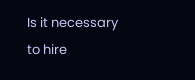Is it necessary to hire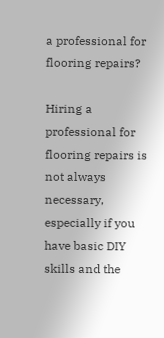a professional for flooring repairs?

Hiring a professional for flooring repairs is not always necessary, especially if you have basic DIY skills and the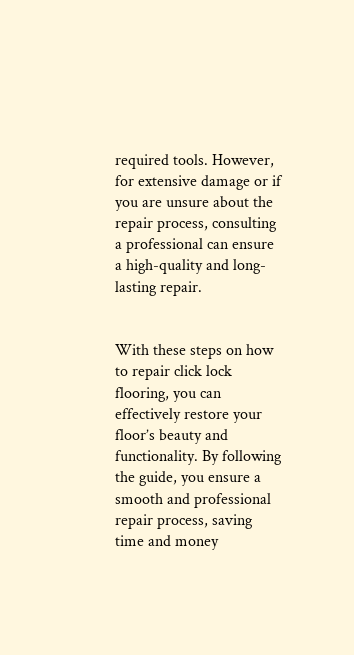required tools. However, for extensive damage or if you are unsure about the repair process, consulting a professional can ensure a high-quality and long-lasting repair.


With these steps on how to repair click lock flooring, you can effectively restore your floor’s beauty and functionality. By following the guide, you ensure a smooth and professional repair process, saving time and money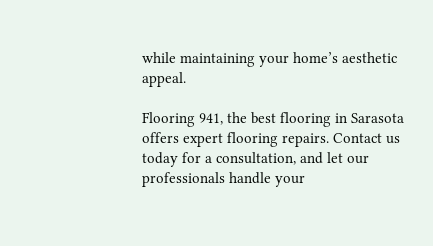while maintaining your home’s aesthetic appeal.

Flooring 941, the best flooring in Sarasota offers expert flooring repairs. Contact us today for a consultation, and let our professionals handle your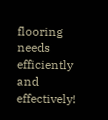flooring needs efficiently and effectively!